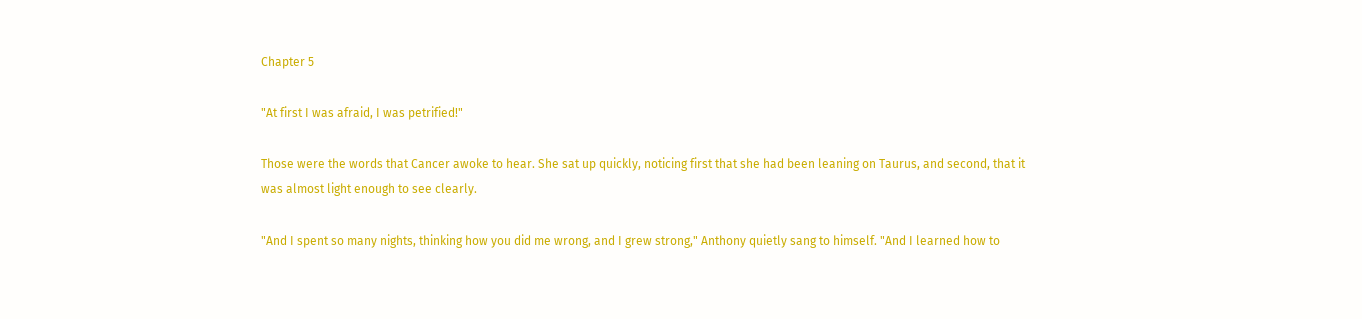Chapter 5

"At first I was afraid, I was petrified!"

Those were the words that Cancer awoke to hear. She sat up quickly, noticing first that she had been leaning on Taurus, and second, that it was almost light enough to see clearly.

"And I spent so many nights, thinking how you did me wrong, and I grew strong," Anthony quietly sang to himself. "And I learned how to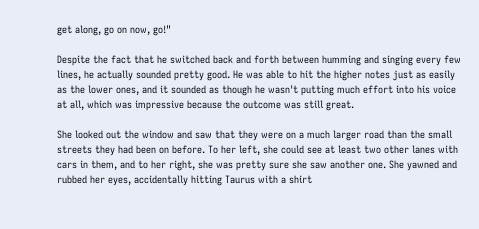get along, go on now, go!"

Despite the fact that he switched back and forth between humming and singing every few lines, he actually sounded pretty good. He was able to hit the higher notes just as easily as the lower ones, and it sounded as though he wasn't putting much effort into his voice at all, which was impressive because the outcome was still great.

She looked out the window and saw that they were on a much larger road than the small streets they had been on before. To her left, she could see at least two other lanes with cars in them, and to her right, she was pretty sure she saw another one. She yawned and rubbed her eyes, accidentally hitting Taurus with a shirt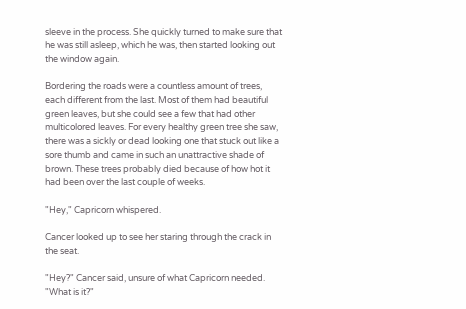sleeve in the process. She quickly turned to make sure that he was still asleep, which he was, then started looking out the window again.

Bordering the roads were a countless amount of trees, each different from the last. Most of them had beautiful green leaves, but she could see a few that had other multicolored leaves. For every healthy green tree she saw, there was a sickly or dead looking one that stuck out like a sore thumb and came in such an unattractive shade of brown. These trees probably died because of how hot it had been over the last couple of weeks.

"Hey," Capricorn whispered.

Cancer looked up to see her staring through the crack in the seat.

"Hey?" Cancer said, unsure of what Capricorn needed. "What is it?"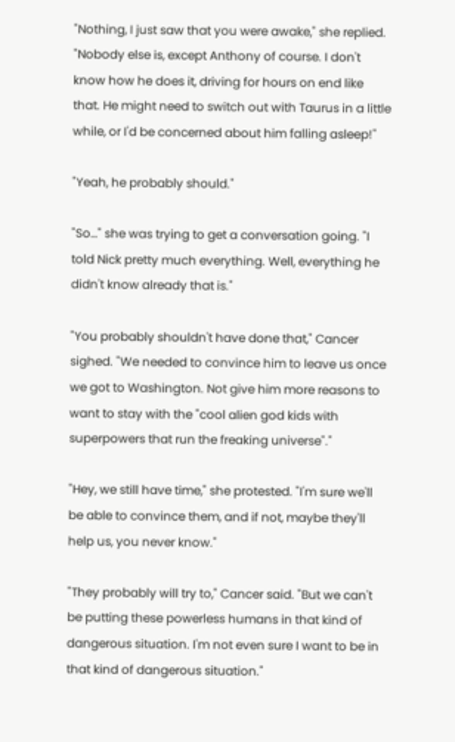"Nothing, I just saw that you were awake," she replied. "Nobody else is, except Anthony of course. I don't know how he does it, driving for hours on end like that. He might need to switch out with Taurus in a little while, or I'd be concerned about him falling asleep!"

"Yeah, he probably should."

"So…" she was trying to get a conversation going. "I told Nick pretty much everything. Well, everything he didn't know already that is."

"You probably shouldn't have done that," Cancer sighed. "We needed to convince him to leave us once we got to Washington. Not give him more reasons to want to stay with the "cool alien god kids with superpowers that run the freaking universe"."

"Hey, we still have time," she protested. "I'm sure we'll be able to convince them, and if not, maybe they'll help us, you never know."

"They probably will try to," Cancer said. "But we can't be putting these powerless humans in that kind of dangerous situation. I'm not even sure I want to be in that kind of dangerous situation."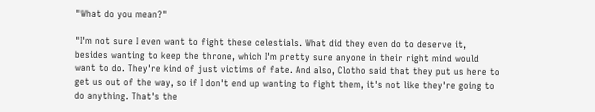"What do you mean?"

"I'm not sure I even want to fight these celestials. What did they even do to deserve it, besides wanting to keep the throne, which I'm pretty sure anyone in their right mind would want to do. They're kind of just victims of fate. And also, Clotho said that they put us here to get us out of the way, so if I don't end up wanting to fight them, it's not like they're going to do anything. That's the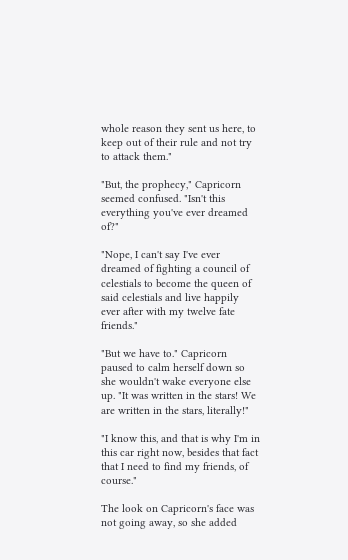whole reason they sent us here, to keep out of their rule and not try to attack them."

"But, the prophecy," Capricorn seemed confused. "Isn't this everything you've ever dreamed of?"

"Nope, I can't say I've ever dreamed of fighting a council of celestials to become the queen of said celestials and live happily ever after with my twelve fate friends."

"But we have to." Capricorn paused to calm herself down so she wouldn't wake everyone else up. "It was written in the stars! We are written in the stars, literally!"

"I know this, and that is why I'm in this car right now, besides that fact that I need to find my friends, of course."

The look on Capricorn's face was not going away, so she added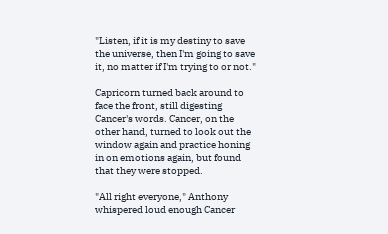"Listen, if it is my destiny to save the universe, then I'm going to save it, no matter if I'm trying to or not."

Capricorn turned back around to face the front, still digesting Cancer's words. Cancer, on the other hand, turned to look out the window again and practice honing in on emotions again, but found that they were stopped.

"All right everyone," Anthony whispered loud enough Cancer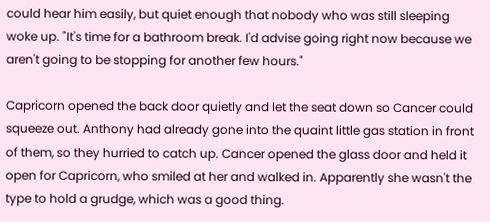could hear him easily, but quiet enough that nobody who was still sleeping woke up. "It's time for a bathroom break. I'd advise going right now because we aren't going to be stopping for another few hours."

Capricorn opened the back door quietly and let the seat down so Cancer could squeeze out. Anthony had already gone into the quaint little gas station in front of them, so they hurried to catch up. Cancer opened the glass door and held it open for Capricorn, who smiled at her and walked in. Apparently she wasn't the type to hold a grudge, which was a good thing.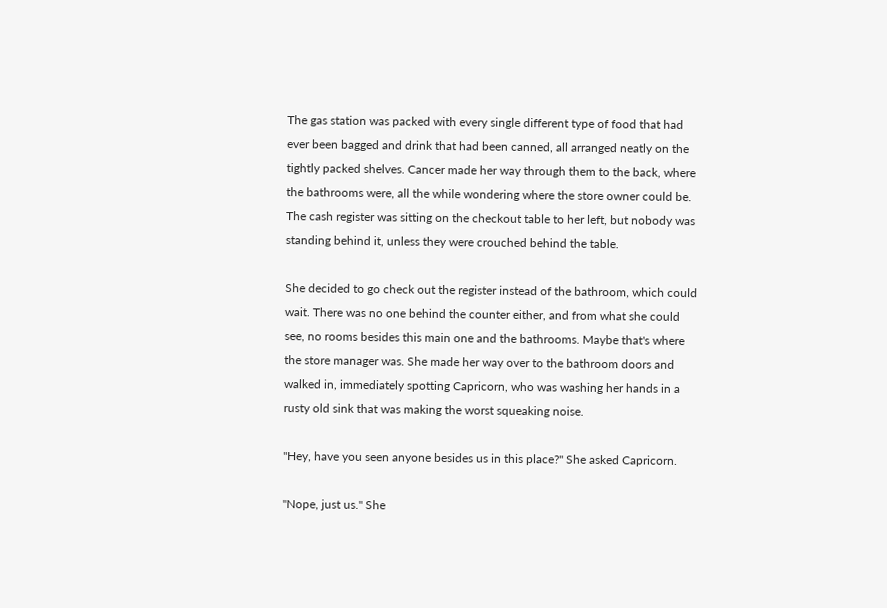The gas station was packed with every single different type of food that had ever been bagged and drink that had been canned, all arranged neatly on the tightly packed shelves. Cancer made her way through them to the back, where the bathrooms were, all the while wondering where the store owner could be. The cash register was sitting on the checkout table to her left, but nobody was standing behind it, unless they were crouched behind the table.

She decided to go check out the register instead of the bathroom, which could wait. There was no one behind the counter either, and from what she could see, no rooms besides this main one and the bathrooms. Maybe that's where the store manager was. She made her way over to the bathroom doors and walked in, immediately spotting Capricorn, who was washing her hands in a rusty old sink that was making the worst squeaking noise.

"Hey, have you seen anyone besides us in this place?" She asked Capricorn.

"Nope, just us." She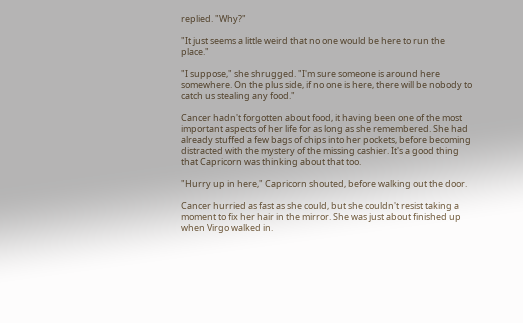replied. "Why?"

"It just seems a little weird that no one would be here to run the place."

"I suppose," she shrugged. "I'm sure someone is around here somewhere. On the plus side, if no one is here, there will be nobody to catch us stealing any food."

Cancer hadn't forgotten about food, it having been one of the most important aspects of her life for as long as she remembered. She had already stuffed a few bags of chips into her pockets, before becoming distracted with the mystery of the missing cashier. It's a good thing that Capricorn was thinking about that too.

"Hurry up in here," Capricorn shouted, before walking out the door.

Cancer hurried as fast as she could, but she couldn't resist taking a moment to fix her hair in the mirror. She was just about finished up when Virgo walked in.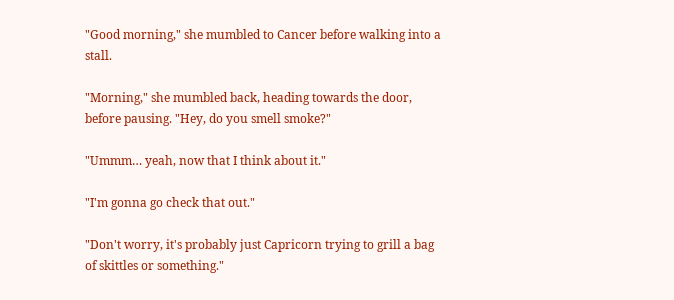"Good morning," she mumbled to Cancer before walking into a stall.

"Morning," she mumbled back, heading towards the door, before pausing. "Hey, do you smell smoke?"

"Ummm… yeah, now that I think about it."

"I'm gonna go check that out."

"Don't worry, it's probably just Capricorn trying to grill a bag of skittles or something."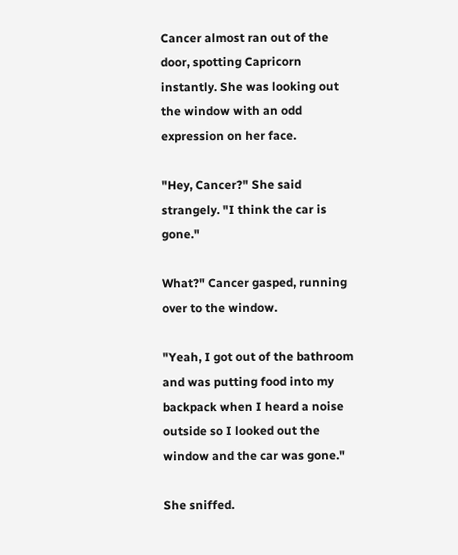Cancer almost ran out of the door, spotting Capricorn instantly. She was looking out the window with an odd expression on her face.

"Hey, Cancer?" She said strangely. "I think the car is gone."

What?" Cancer gasped, running over to the window.

"Yeah, I got out of the bathroom and was putting food into my backpack when I heard a noise outside so I looked out the window and the car was gone."

She sniffed.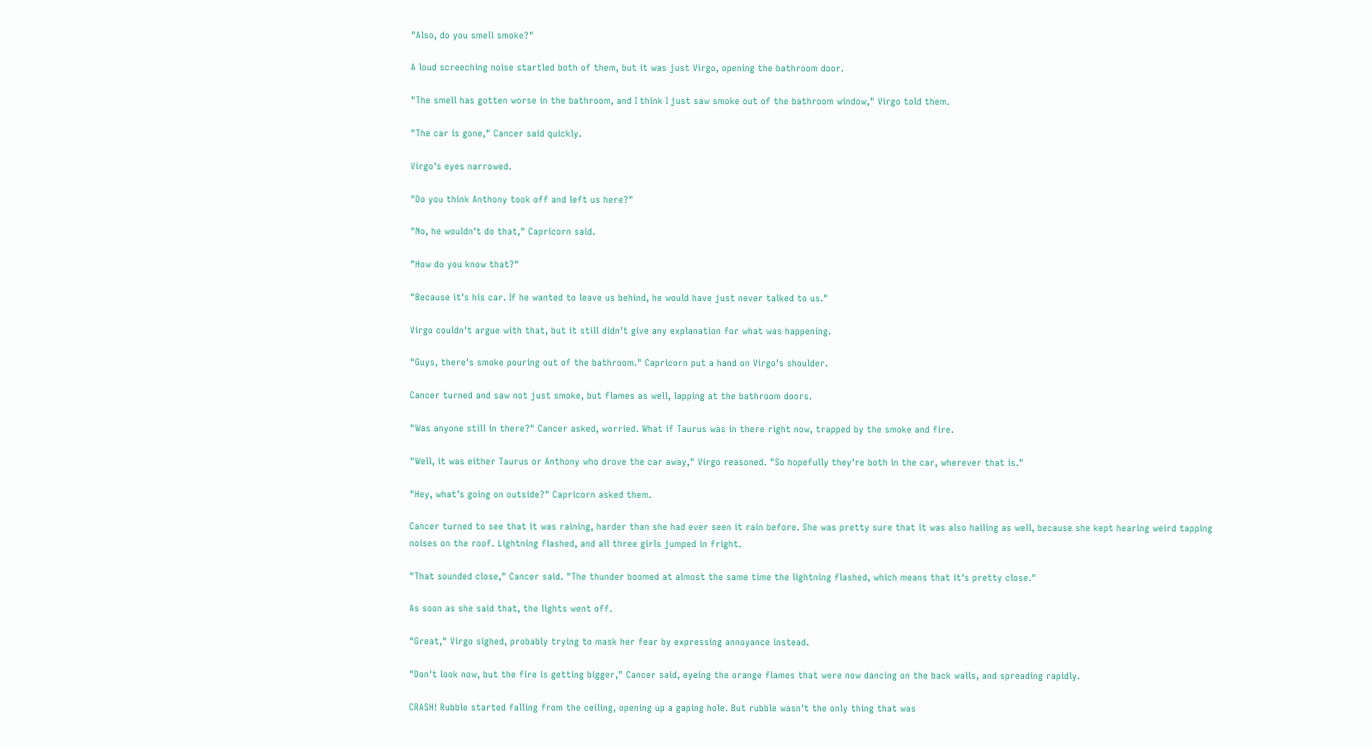"Also, do you smell smoke?"

A loud screeching noise startled both of them, but it was just Virgo, opening the bathroom door.

"The smell has gotten worse in the bathroom, and I think I just saw smoke out of the bathroom window," Virgo told them.

"The car is gone," Cancer said quickly.

Virgo's eyes narrowed.

"Do you think Anthony took off and left us here?"

"No, he wouldn't do that," Capricorn said.

"How do you know that?"

"Because it's his car. If he wanted to leave us behind, he would have just never talked to us."

Virgo couldn't argue with that, but it still didn't give any explanation for what was happening.

"Guys, there's smoke pouring out of the bathroom." Capricorn put a hand on Virgo's shoulder.

Cancer turned and saw not just smoke, but flames as well, lapping at the bathroom doors.

"Was anyone still in there?" Cancer asked, worried. What if Taurus was in there right now, trapped by the smoke and fire.

"Well, it was either Taurus or Anthony who drove the car away," Virgo reasoned. "So hopefully they're both in the car, wherever that is."

"Hey, what's going on outside?" Capricorn asked them.

Cancer turned to see that it was raining, harder than she had ever seen it rain before. She was pretty sure that it was also hailing as well, because she kept hearing weird tapping noises on the roof. Lightning flashed, and all three girls jumped in fright.

"That sounded close," Cancer said. "The thunder boomed at almost the same time the lightning flashed, which means that it's pretty close."

As soon as she said that, the lights went off.

"Great," Virgo sighed, probably trying to mask her fear by expressing annoyance instead.

"Don't look now, but the fire is getting bigger," Cancer said, eyeing the orange flames that were now dancing on the back walls, and spreading rapidly.

CRASH! Rubble started falling from the ceiling, opening up a gaping hole. But rubble wasn't the only thing that was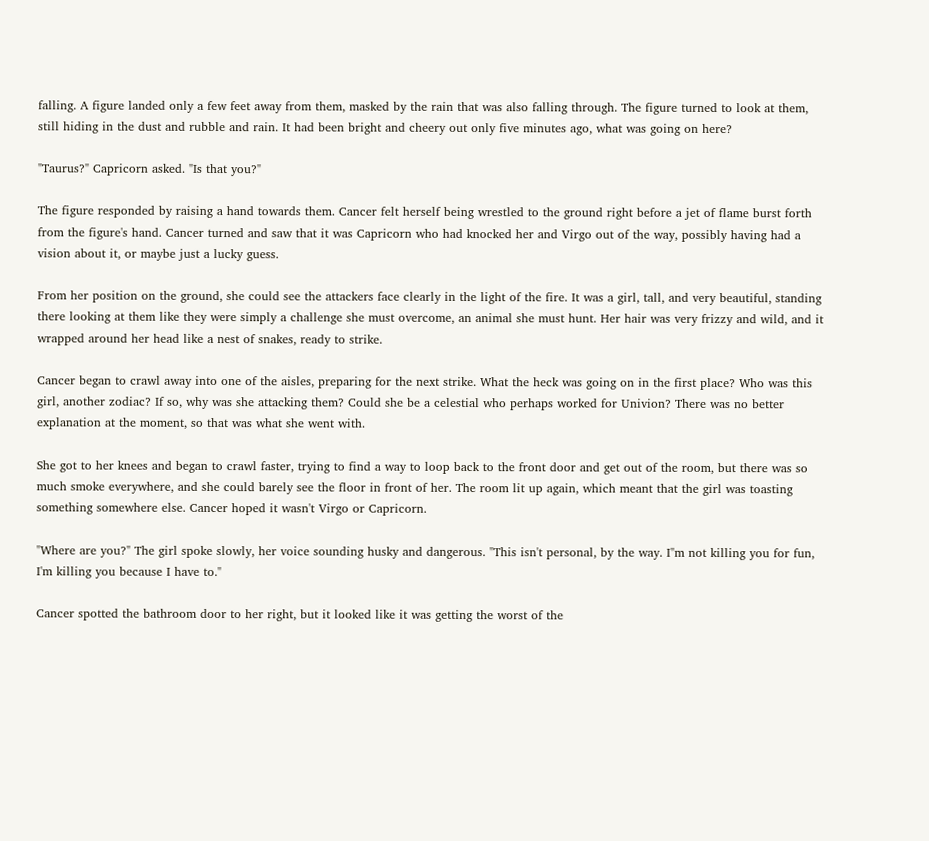falling. A figure landed only a few feet away from them, masked by the rain that was also falling through. The figure turned to look at them, still hiding in the dust and rubble and rain. It had been bright and cheery out only five minutes ago, what was going on here?

"Taurus?" Capricorn asked. "Is that you?"

The figure responded by raising a hand towards them. Cancer felt herself being wrestled to the ground right before a jet of flame burst forth from the figure's hand. Cancer turned and saw that it was Capricorn who had knocked her and Virgo out of the way, possibly having had a vision about it, or maybe just a lucky guess.

From her position on the ground, she could see the attackers face clearly in the light of the fire. It was a girl, tall, and very beautiful, standing there looking at them like they were simply a challenge she must overcome, an animal she must hunt. Her hair was very frizzy and wild, and it wrapped around her head like a nest of snakes, ready to strike.

Cancer began to crawl away into one of the aisles, preparing for the next strike. What the heck was going on in the first place? Who was this girl, another zodiac? If so, why was she attacking them? Could she be a celestial who perhaps worked for Univion? There was no better explanation at the moment, so that was what she went with.

She got to her knees and began to crawl faster, trying to find a way to loop back to the front door and get out of the room, but there was so much smoke everywhere, and she could barely see the floor in front of her. The room lit up again, which meant that the girl was toasting something somewhere else. Cancer hoped it wasn't Virgo or Capricorn.

"Where are you?" The girl spoke slowly, her voice sounding husky and dangerous. "This isn't personal, by the way. I"m not killing you for fun, I'm killing you because I have to."

Cancer spotted the bathroom door to her right, but it looked like it was getting the worst of the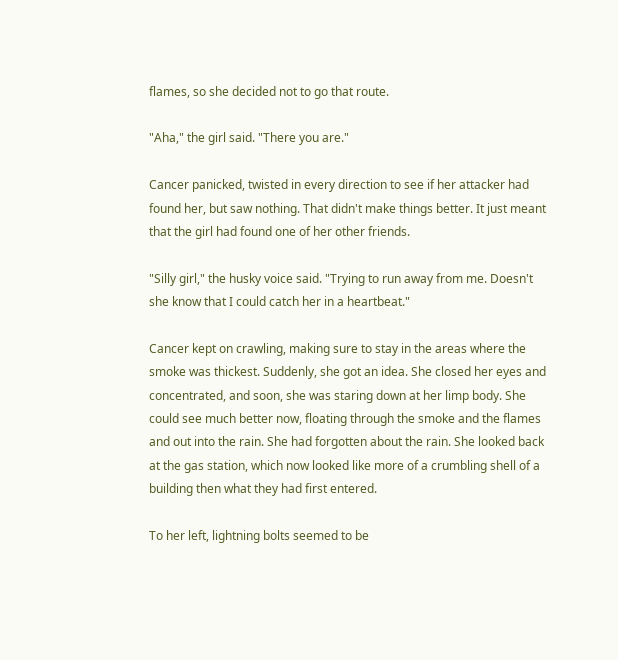flames, so she decided not to go that route.

"Aha," the girl said. "There you are."

Cancer panicked, twisted in every direction to see if her attacker had found her, but saw nothing. That didn't make things better. It just meant that the girl had found one of her other friends.

"Silly girl," the husky voice said. "Trying to run away from me. Doesn't she know that I could catch her in a heartbeat."

Cancer kept on crawling, making sure to stay in the areas where the smoke was thickest. Suddenly, she got an idea. She closed her eyes and concentrated, and soon, she was staring down at her limp body. She could see much better now, floating through the smoke and the flames and out into the rain. She had forgotten about the rain. She looked back at the gas station, which now looked like more of a crumbling shell of a building then what they had first entered.

To her left, lightning bolts seemed to be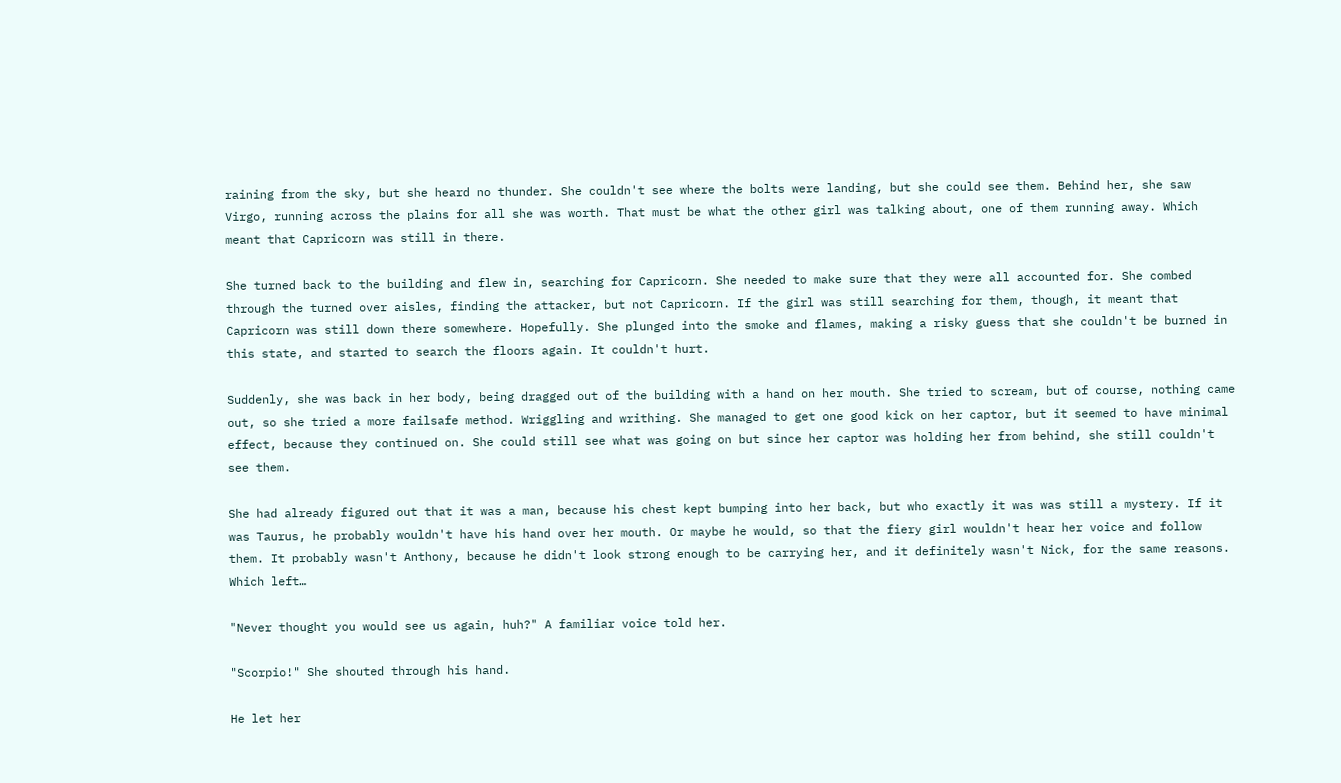raining from the sky, but she heard no thunder. She couldn't see where the bolts were landing, but she could see them. Behind her, she saw Virgo, running across the plains for all she was worth. That must be what the other girl was talking about, one of them running away. Which meant that Capricorn was still in there.

She turned back to the building and flew in, searching for Capricorn. She needed to make sure that they were all accounted for. She combed through the turned over aisles, finding the attacker, but not Capricorn. If the girl was still searching for them, though, it meant that Capricorn was still down there somewhere. Hopefully. She plunged into the smoke and flames, making a risky guess that she couldn't be burned in this state, and started to search the floors again. It couldn't hurt.

Suddenly, she was back in her body, being dragged out of the building with a hand on her mouth. She tried to scream, but of course, nothing came out, so she tried a more failsafe method. Wriggling and writhing. She managed to get one good kick on her captor, but it seemed to have minimal effect, because they continued on. She could still see what was going on but since her captor was holding her from behind, she still couldn't see them.

She had already figured out that it was a man, because his chest kept bumping into her back, but who exactly it was was still a mystery. If it was Taurus, he probably wouldn't have his hand over her mouth. Or maybe he would, so that the fiery girl wouldn't hear her voice and follow them. It probably wasn't Anthony, because he didn't look strong enough to be carrying her, and it definitely wasn't Nick, for the same reasons. Which left…

"Never thought you would see us again, huh?" A familiar voice told her.

"Scorpio!" She shouted through his hand.

He let her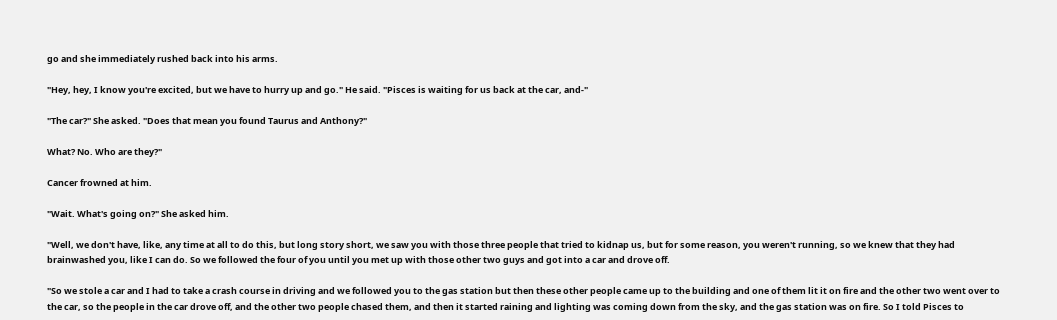go and she immediately rushed back into his arms.

"Hey, hey, I know you're excited, but we have to hurry up and go." He said. "Pisces is waiting for us back at the car, and-"

"The car?" She asked. "Does that mean you found Taurus and Anthony?"

What? No. Who are they?"

Cancer frowned at him.

"Wait. What's going on?" She asked him.

"Well, we don't have, like, any time at all to do this, but long story short, we saw you with those three people that tried to kidnap us, but for some reason, you weren't running, so we knew that they had brainwashed you, like I can do. So we followed the four of you until you met up with those other two guys and got into a car and drove off.

"So we stole a car and I had to take a crash course in driving and we followed you to the gas station but then these other people came up to the building and one of them lit it on fire and the other two went over to the car, so the people in the car drove off, and the other two people chased them, and then it started raining and lighting was coming down from the sky, and the gas station was on fire. So I told Pisces to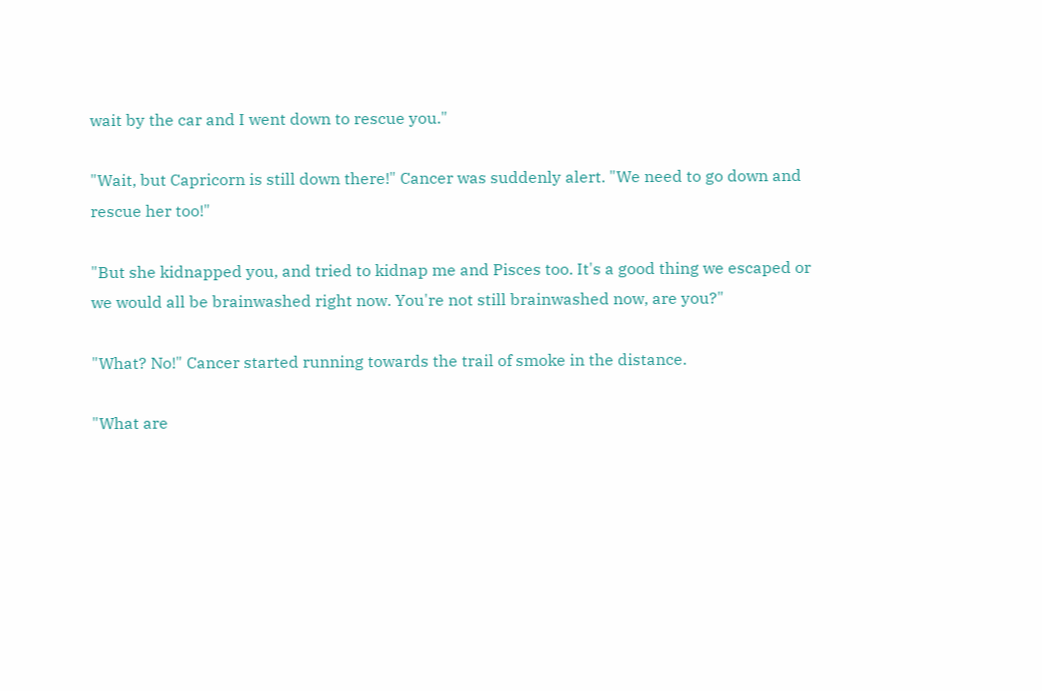wait by the car and I went down to rescue you."

"Wait, but Capricorn is still down there!" Cancer was suddenly alert. "We need to go down and rescue her too!"

"But she kidnapped you, and tried to kidnap me and Pisces too. It's a good thing we escaped or we would all be brainwashed right now. You're not still brainwashed now, are you?"

"What? No!" Cancer started running towards the trail of smoke in the distance.

"What are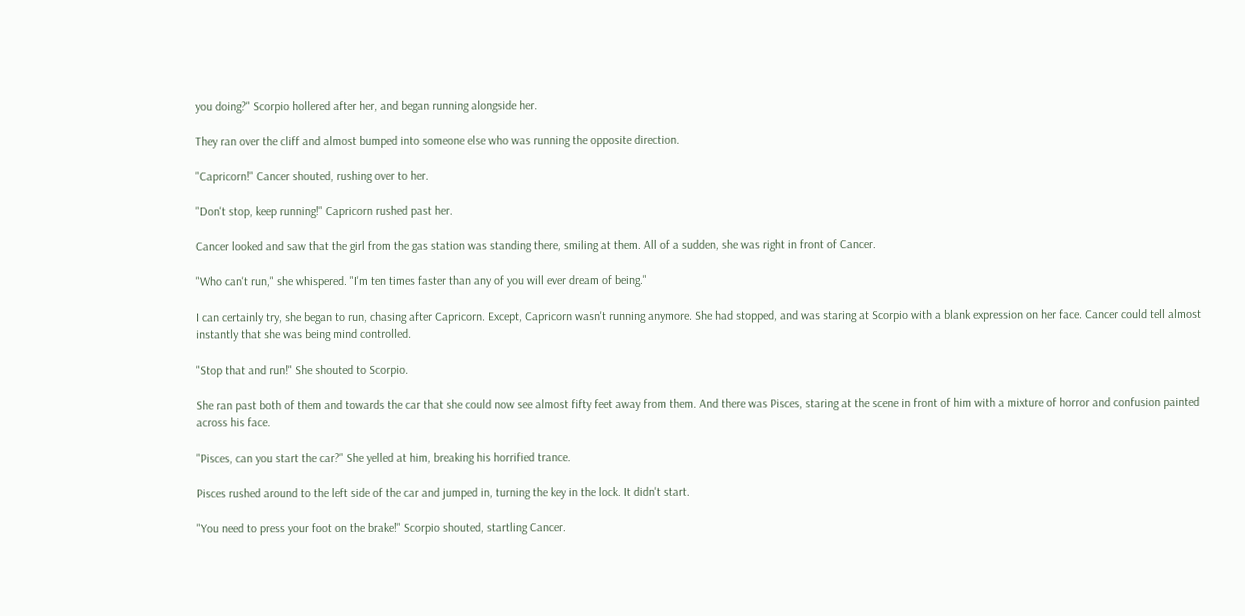you doing?" Scorpio hollered after her, and began running alongside her.

They ran over the cliff and almost bumped into someone else who was running the opposite direction.

"Capricorn!" Cancer shouted, rushing over to her.

"Don't stop, keep running!" Capricorn rushed past her.

Cancer looked and saw that the girl from the gas station was standing there, smiling at them. All of a sudden, she was right in front of Cancer.

"Who can't run," she whispered. "I'm ten times faster than any of you will ever dream of being."

I can certainly try, she began to run, chasing after Capricorn. Except, Capricorn wasn't running anymore. She had stopped, and was staring at Scorpio with a blank expression on her face. Cancer could tell almost instantly that she was being mind controlled.

"Stop that and run!" She shouted to Scorpio.

She ran past both of them and towards the car that she could now see almost fifty feet away from them. And there was Pisces, staring at the scene in front of him with a mixture of horror and confusion painted across his face.

"Pisces, can you start the car?" She yelled at him, breaking his horrified trance.

Pisces rushed around to the left side of the car and jumped in, turning the key in the lock. It didn't start.

"You need to press your foot on the brake!" Scorpio shouted, startling Cancer.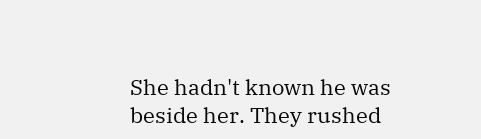She hadn't known he was beside her. They rushed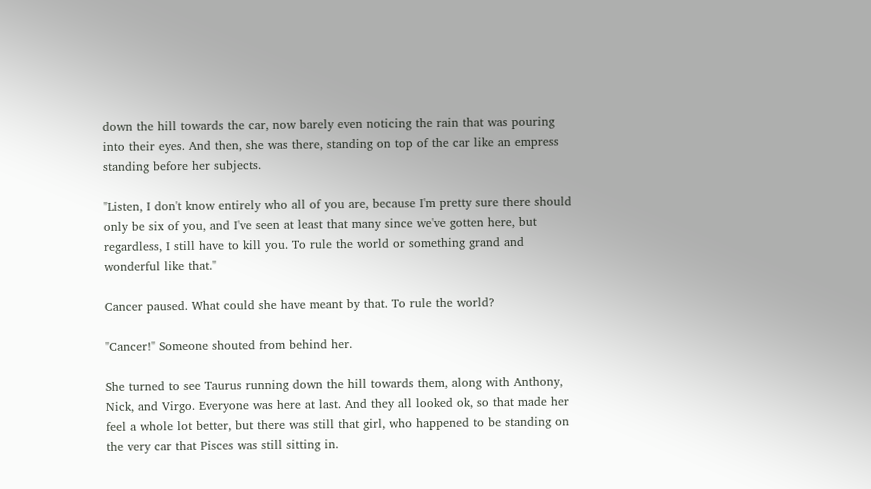down the hill towards the car, now barely even noticing the rain that was pouring into their eyes. And then, she was there, standing on top of the car like an empress standing before her subjects.

"Listen, I don't know entirely who all of you are, because I'm pretty sure there should only be six of you, and I've seen at least that many since we've gotten here, but regardless, I still have to kill you. To rule the world or something grand and wonderful like that."

Cancer paused. What could she have meant by that. To rule the world?

"Cancer!" Someone shouted from behind her.

She turned to see Taurus running down the hill towards them, along with Anthony, Nick, and Virgo. Everyone was here at last. And they all looked ok, so that made her feel a whole lot better, but there was still that girl, who happened to be standing on the very car that Pisces was still sitting in.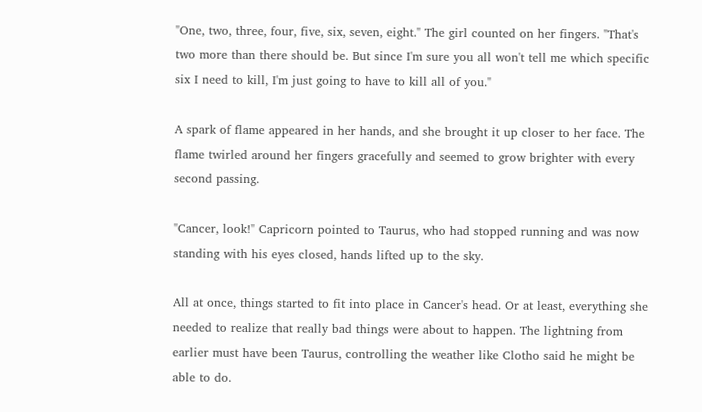"One, two, three, four, five, six, seven, eight." The girl counted on her fingers. "That's two more than there should be. But since I'm sure you all won't tell me which specific six I need to kill, I'm just going to have to kill all of you."

A spark of flame appeared in her hands, and she brought it up closer to her face. The flame twirled around her fingers gracefully and seemed to grow brighter with every second passing.

"Cancer, look!" Capricorn pointed to Taurus, who had stopped running and was now standing with his eyes closed, hands lifted up to the sky.

All at once, things started to fit into place in Cancer's head. Or at least, everything she needed to realize that really bad things were about to happen. The lightning from earlier must have been Taurus, controlling the weather like Clotho said he might be able to do.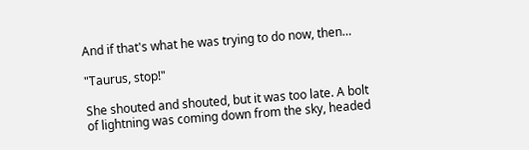And if that's what he was trying to do now, then…

"Taurus, stop!"

She shouted and shouted, but it was too late. A bolt of lightning was coming down from the sky, headed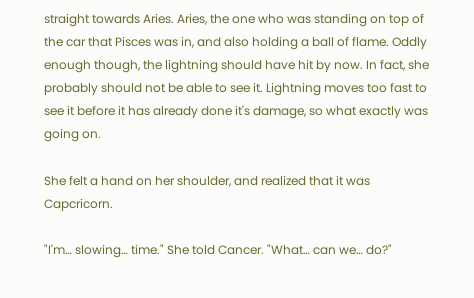straight towards Aries. Aries, the one who was standing on top of the car that Pisces was in, and also holding a ball of flame. Oddly enough though, the lightning should have hit by now. In fact, she probably should not be able to see it. Lightning moves too fast to see it before it has already done it's damage, so what exactly was going on.

She felt a hand on her shoulder, and realized that it was Capcricorn.

"I'm… slowing… time." She told Cancer. "What… can we… do?"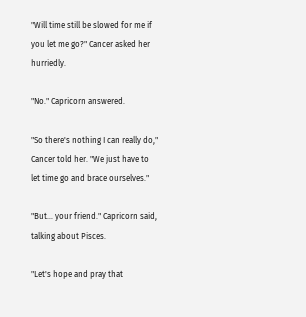"Will time still be slowed for me if you let me go?" Cancer asked her hurriedly.

"No." Capricorn answered.

"So there's nothing I can really do," Cancer told her. "We just have to let time go and brace ourselves."

"But… your friend." Capricorn said, talking about Pisces.

"Let's hope and pray that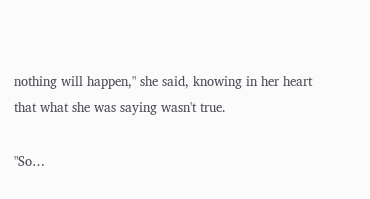nothing will happen," she said, knowing in her heart that what she was saying wasn't true.

"So…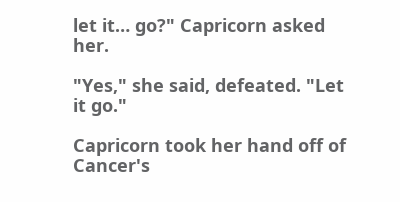let it… go?" Capricorn asked her.

"Yes," she said, defeated. "Let it go."

Capricorn took her hand off of Cancer's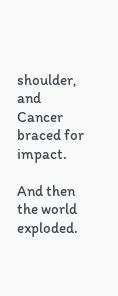shoulder, and Cancer braced for impact.

And then the world exploded.